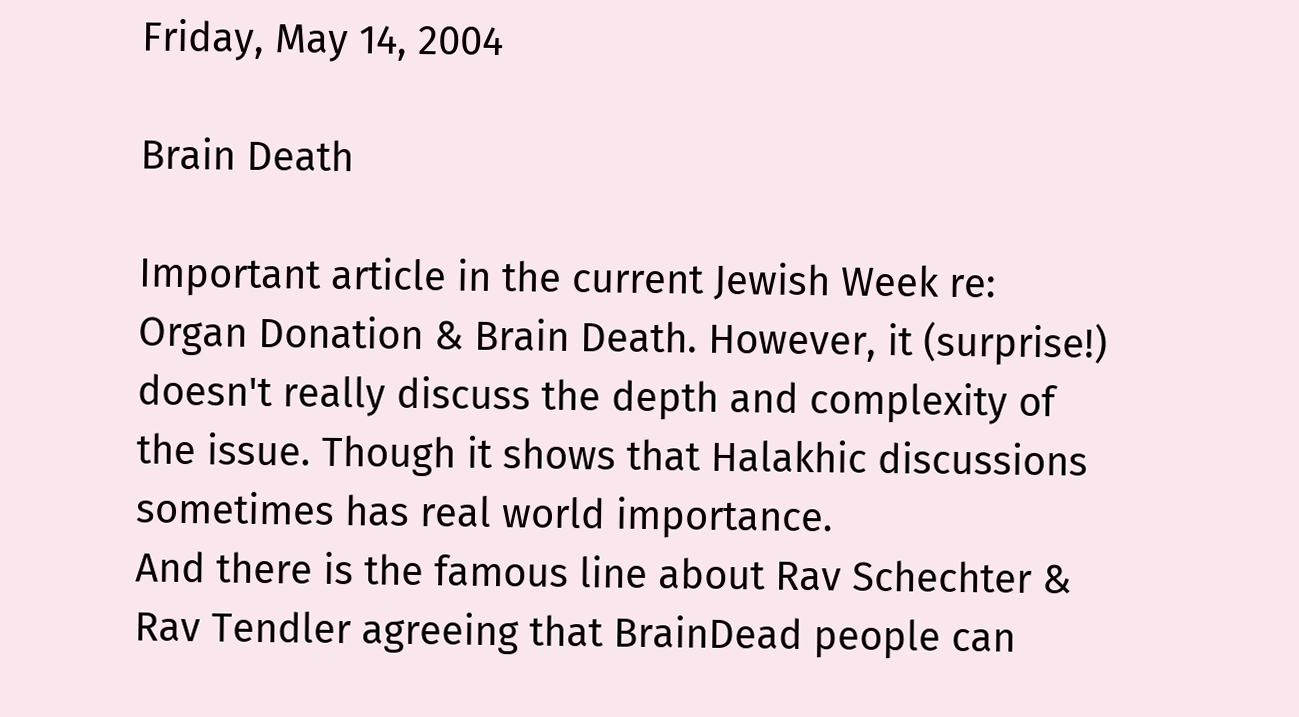Friday, May 14, 2004

Brain Death

Important article in the current Jewish Week re: Organ Donation & Brain Death. However, it (surprise!) doesn't really discuss the depth and complexity of the issue. Though it shows that Halakhic discussions sometimes has real world importance.
And there is the famous line about Rav Schechter & Rav Tendler agreeing that BrainDead people can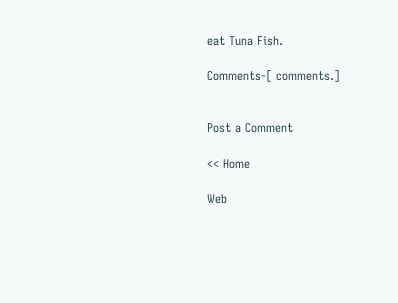eat Tuna Fish.

Comments-[ comments.]


Post a Comment

<< Home

Web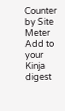Counter by Site Meter Add to your Kinja digest